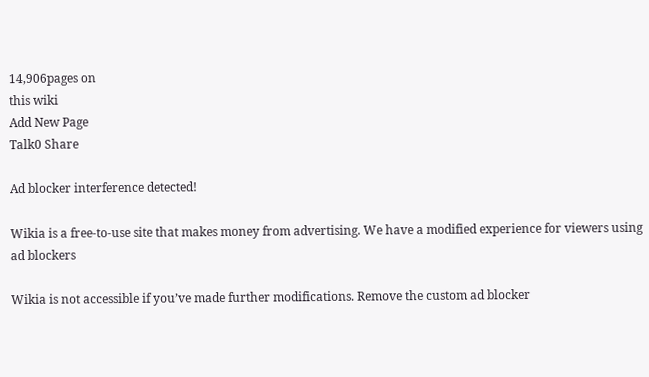14,906pages on
this wiki
Add New Page
Talk0 Share

Ad blocker interference detected!

Wikia is a free-to-use site that makes money from advertising. We have a modified experience for viewers using ad blockers

Wikia is not accessible if you’ve made further modifications. Remove the custom ad blocker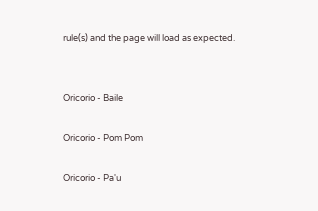rule(s) and the page will load as expected.


Oricorio - Baile

Oricorio - Pom Pom

Oricorio - Pa'u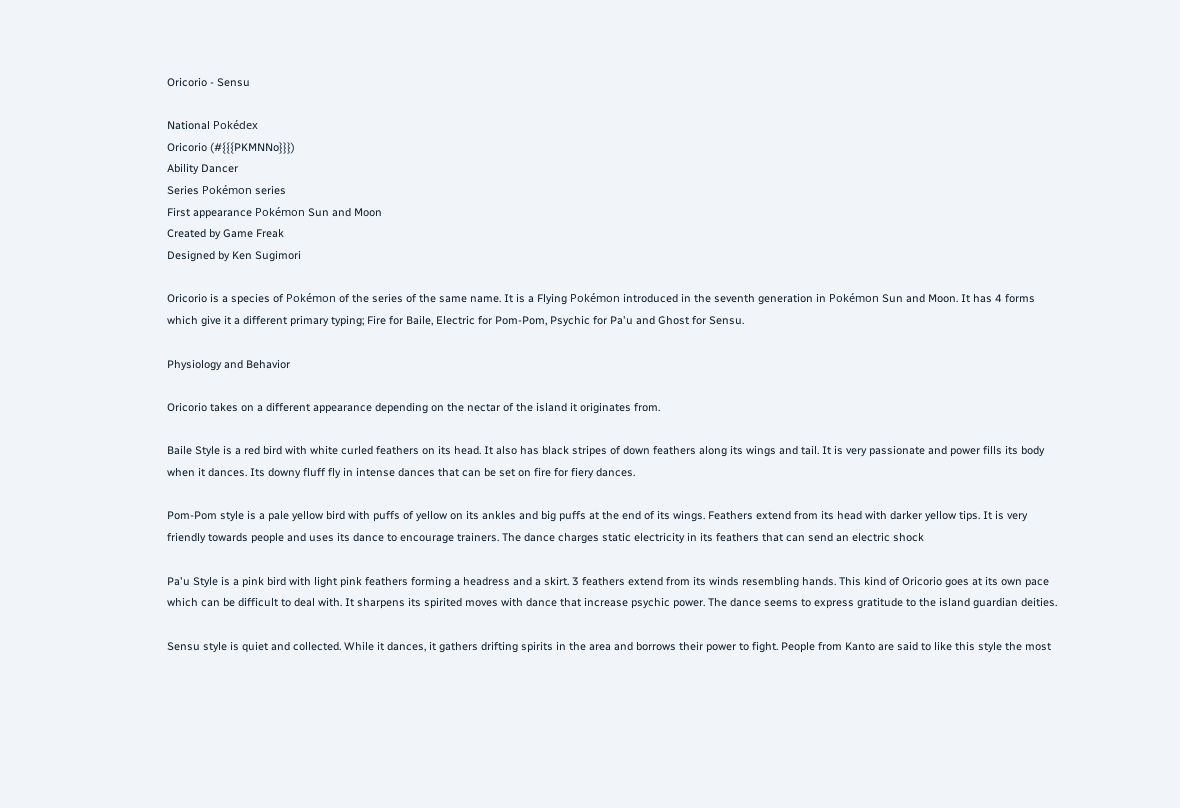Oricorio - Sensu

National Pokédex
Oricorio (#{{{PKMNNo}}})
Ability Dancer
Series Pokémon series
First appearance Pokémon Sun and Moon
Created by Game Freak
Designed by Ken Sugimori

Oricorio is a species of Pokémon of the series of the same name. It is a Flying Pokémon introduced in the seventh generation in Pokémon Sun and Moon. It has 4 forms which give it a different primary typing; Fire for Baile, Electric for Pom-Pom, Psychic for Pa'u and Ghost for Sensu.

Physiology and Behavior

Oricorio takes on a different appearance depending on the nectar of the island it originates from.

Baile Style is a red bird with white curled feathers on its head. It also has black stripes of down feathers along its wings and tail. It is very passionate and power fills its body when it dances. Its downy fluff fly in intense dances that can be set on fire for fiery dances.

Pom-Pom style is a pale yellow bird with puffs of yellow on its ankles and big puffs at the end of its wings. Feathers extend from its head with darker yellow tips. It is very friendly towards people and uses its dance to encourage trainers. The dance charges static electricity in its feathers that can send an electric shock

Pa'u Style is a pink bird with light pink feathers forming a headress and a skirt. 3 feathers extend from its winds resembling hands. This kind of Oricorio goes at its own pace which can be difficult to deal with. It sharpens its spirited moves with dance that increase psychic power. The dance seems to express gratitude to the island guardian deities.

Sensu style is quiet and collected. While it dances, it gathers drifting spirits in the area and borrows their power to fight. People from Kanto are said to like this style the most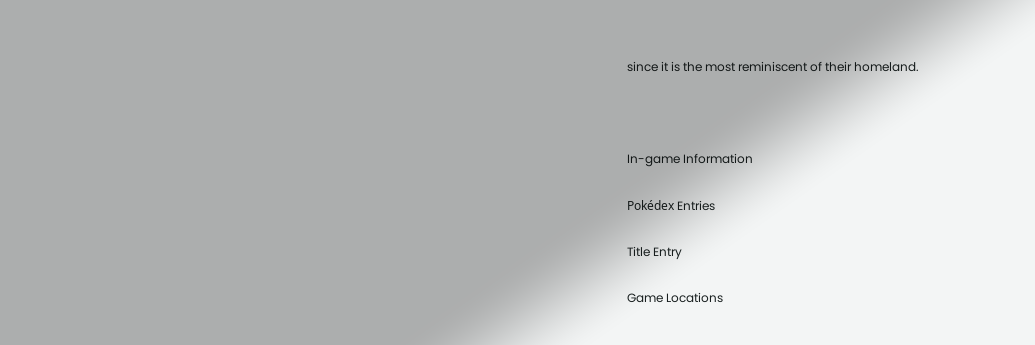since it is the most reminiscent of their homeland.



In-game Information

Pokédex Entries

Title Entry

Game Locations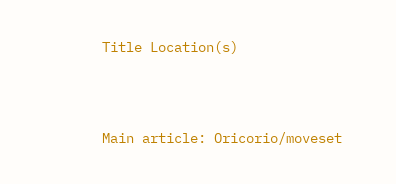Title Location(s)




Main article: Oricorio/moveset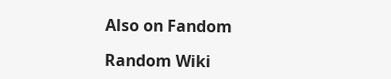Also on Fandom

Random Wiki